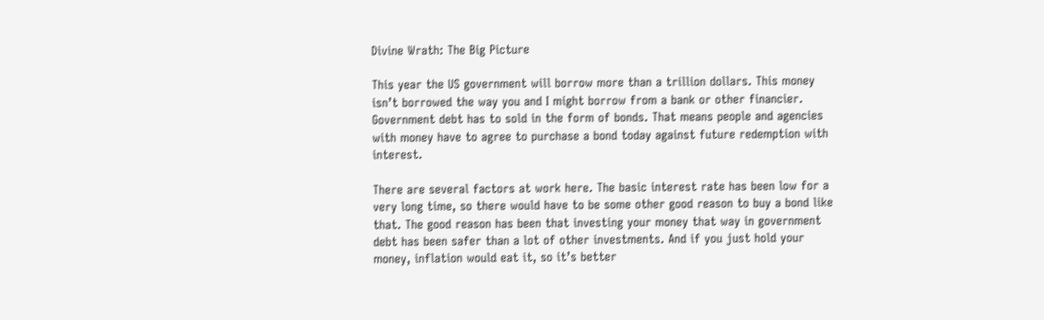Divine Wrath: The Big Picture

This year the US government will borrow more than a trillion dollars. This money isn’t borrowed the way you and I might borrow from a bank or other financier. Government debt has to sold in the form of bonds. That means people and agencies with money have to agree to purchase a bond today against future redemption with interest.

There are several factors at work here. The basic interest rate has been low for a very long time, so there would have to be some other good reason to buy a bond like that. The good reason has been that investing your money that way in government debt has been safer than a lot of other investments. And if you just hold your money, inflation would eat it, so it’s better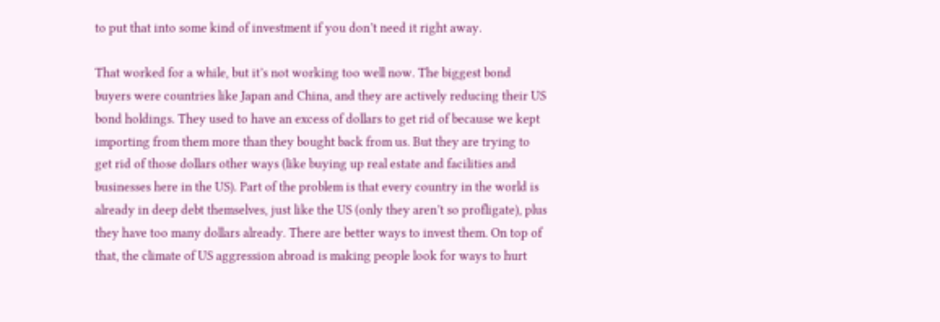to put that into some kind of investment if you don’t need it right away.

That worked for a while, but it’s not working too well now. The biggest bond buyers were countries like Japan and China, and they are actively reducing their US bond holdings. They used to have an excess of dollars to get rid of because we kept importing from them more than they bought back from us. But they are trying to get rid of those dollars other ways (like buying up real estate and facilities and businesses here in the US). Part of the problem is that every country in the world is already in deep debt themselves, just like the US (only they aren’t so profligate), plus they have too many dollars already. There are better ways to invest them. On top of that, the climate of US aggression abroad is making people look for ways to hurt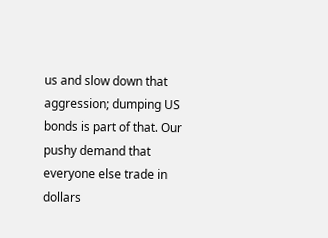us and slow down that aggression; dumping US bonds is part of that. Our pushy demand that everyone else trade in dollars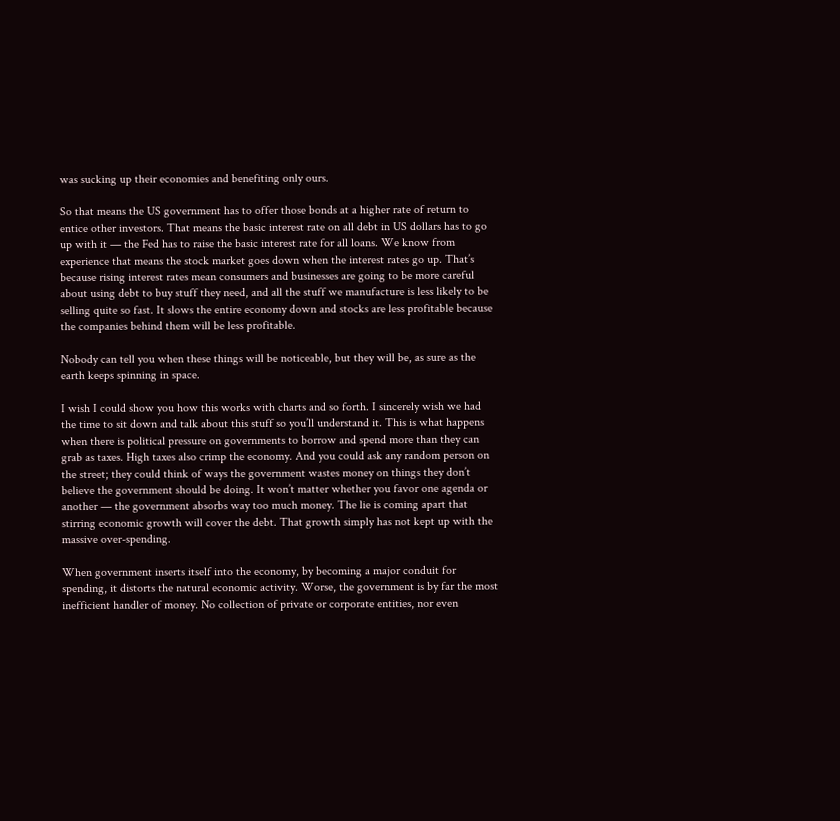was sucking up their economies and benefiting only ours.

So that means the US government has to offer those bonds at a higher rate of return to entice other investors. That means the basic interest rate on all debt in US dollars has to go up with it — the Fed has to raise the basic interest rate for all loans. We know from experience that means the stock market goes down when the interest rates go up. That’s because rising interest rates mean consumers and businesses are going to be more careful about using debt to buy stuff they need, and all the stuff we manufacture is less likely to be selling quite so fast. It slows the entire economy down and stocks are less profitable because the companies behind them will be less profitable.

Nobody can tell you when these things will be noticeable, but they will be, as sure as the earth keeps spinning in space.

I wish I could show you how this works with charts and so forth. I sincerely wish we had the time to sit down and talk about this stuff so you’ll understand it. This is what happens when there is political pressure on governments to borrow and spend more than they can grab as taxes. High taxes also crimp the economy. And you could ask any random person on the street; they could think of ways the government wastes money on things they don’t believe the government should be doing. It won’t matter whether you favor one agenda or another — the government absorbs way too much money. The lie is coming apart that stirring economic growth will cover the debt. That growth simply has not kept up with the massive over-spending.

When government inserts itself into the economy, by becoming a major conduit for spending, it distorts the natural economic activity. Worse, the government is by far the most inefficient handler of money. No collection of private or corporate entities, nor even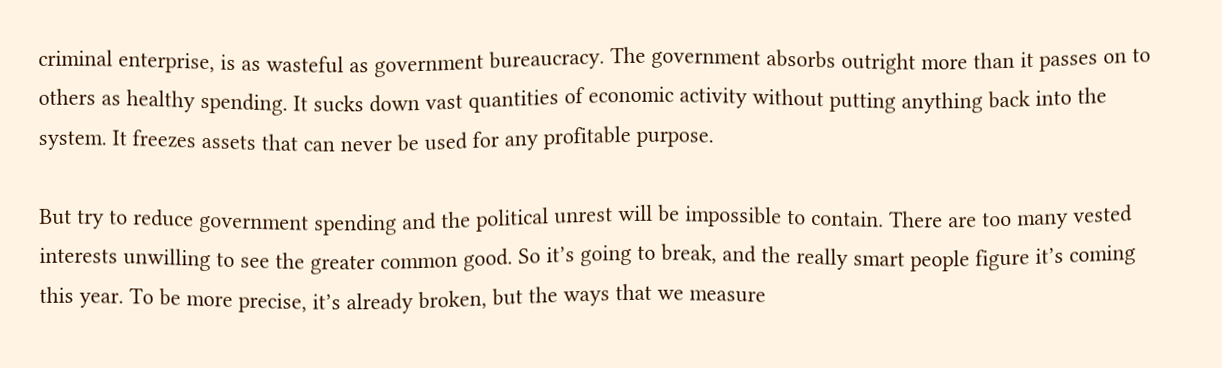criminal enterprise, is as wasteful as government bureaucracy. The government absorbs outright more than it passes on to others as healthy spending. It sucks down vast quantities of economic activity without putting anything back into the system. It freezes assets that can never be used for any profitable purpose.

But try to reduce government spending and the political unrest will be impossible to contain. There are too many vested interests unwilling to see the greater common good. So it’s going to break, and the really smart people figure it’s coming this year. To be more precise, it’s already broken, but the ways that we measure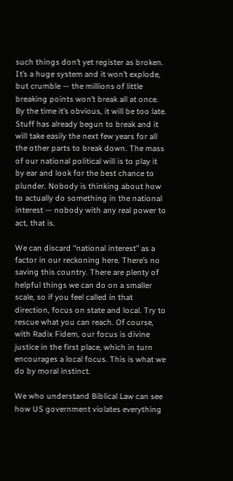such things don’t yet register as broken. It’s a huge system and it won’t explode, but crumble — the millions of little breaking points won’t break all at once. By the time it’s obvious, it will be too late. Stuff has already begun to break and it will take easily the next few years for all the other parts to break down. The mass of our national political will is to play it by ear and look for the best chance to plunder. Nobody is thinking about how to actually do something in the national interest — nobody with any real power to act, that is.

We can discard “national interest” as a factor in our reckoning here. There’s no saving this country. There are plenty of helpful things we can do on a smaller scale, so if you feel called in that direction, focus on state and local. Try to rescue what you can reach. Of course, with Radix Fidem, our focus is divine justice in the first place, which in turn encourages a local focus. This is what we do by moral instinct.

We who understand Biblical Law can see how US government violates everything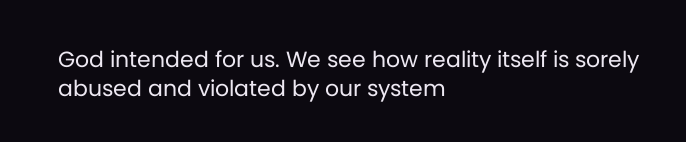God intended for us. We see how reality itself is sorely abused and violated by our system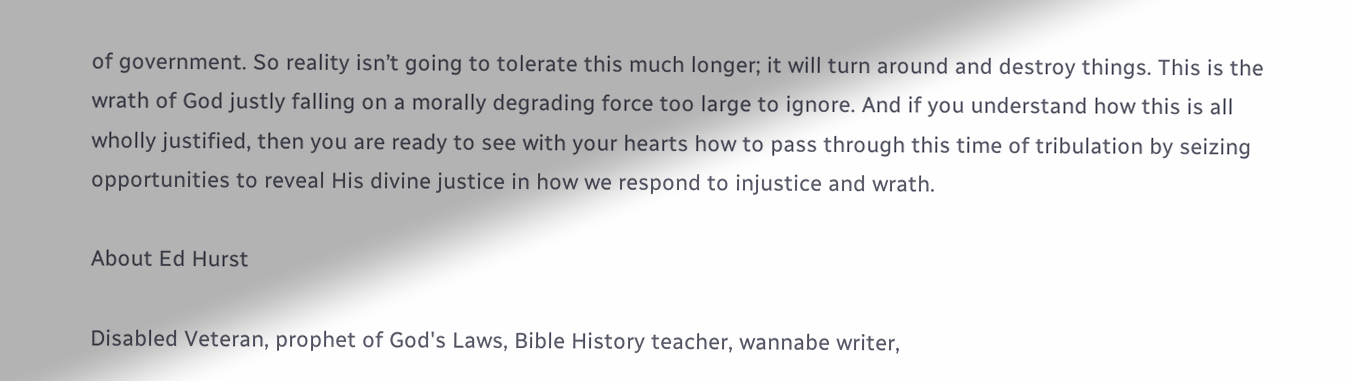of government. So reality isn’t going to tolerate this much longer; it will turn around and destroy things. This is the wrath of God justly falling on a morally degrading force too large to ignore. And if you understand how this is all wholly justified, then you are ready to see with your hearts how to pass through this time of tribulation by seizing opportunities to reveal His divine justice in how we respond to injustice and wrath.

About Ed Hurst

Disabled Veteran, prophet of God's Laws, Bible History teacher, wannabe writer,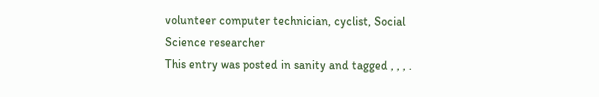volunteer computer technician, cyclist, Social Science researcher
This entry was posted in sanity and tagged , , , .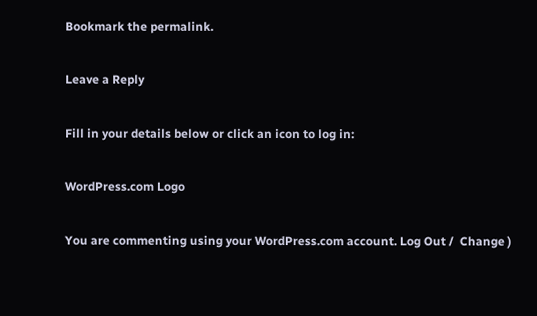Bookmark the permalink.

Leave a Reply

Fill in your details below or click an icon to log in:

WordPress.com Logo

You are commenting using your WordPress.com account. Log Out /  Change )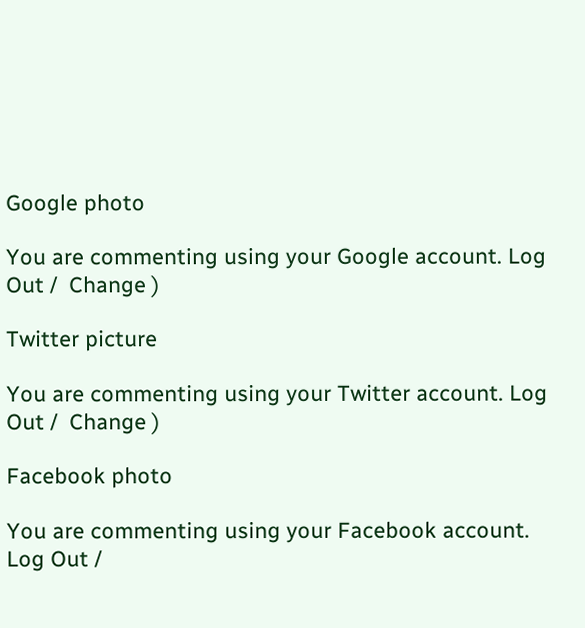Google photo

You are commenting using your Google account. Log Out /  Change )

Twitter picture

You are commenting using your Twitter account. Log Out /  Change )

Facebook photo

You are commenting using your Facebook account. Log Out /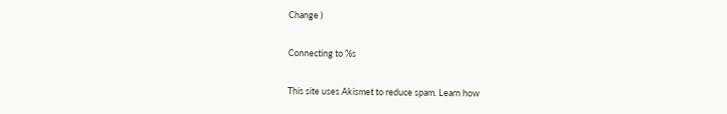Change )

Connecting to %s

This site uses Akismet to reduce spam. Learn how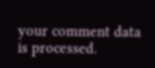your comment data is processed.